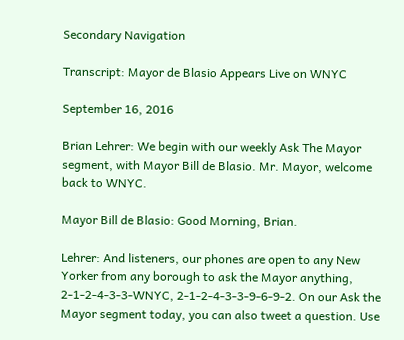Secondary Navigation

Transcript: Mayor de Blasio Appears Live on WNYC

September 16, 2016

Brian Lehrer: We begin with our weekly Ask The Mayor segment, with Mayor Bill de Blasio. Mr. Mayor, welcome back to WNYC.

Mayor Bill de Blasio: Good Morning, Brian.

Lehrer: And listeners, our phones are open to any New Yorker from any borough to ask the Mayor anything, 2-1-2-4-3-3-WNYC, 2-1-2-4-3-3-9-6-9-2. On our Ask the Mayor segment today, you can also tweet a question. Use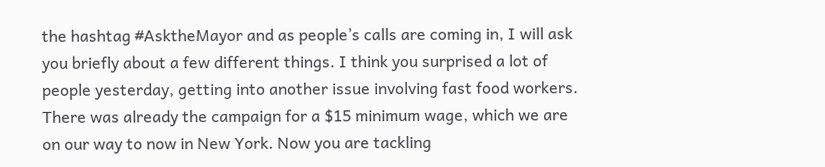the hashtag #AsktheMayor and as people’s calls are coming in, I will ask you briefly about a few different things. I think you surprised a lot of people yesterday, getting into another issue involving fast food workers. There was already the campaign for a $15 minimum wage, which we are on our way to now in New York. Now you are tackling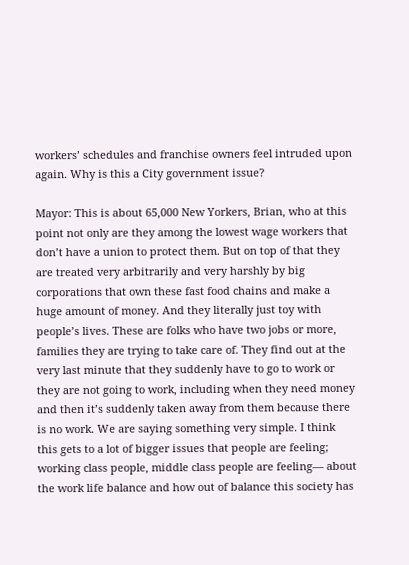workers’ schedules and franchise owners feel intruded upon again. Why is this a City government issue?

Mayor: This is about 65,000 New Yorkers, Brian, who at this point not only are they among the lowest wage workers that don’t have a union to protect them. But on top of that they are treated very arbitrarily and very harshly by big corporations that own these fast food chains and make a huge amount of money. And they literally just toy with people’s lives. These are folks who have two jobs or more, families they are trying to take care of. They find out at the very last minute that they suddenly have to go to work or they are not going to work, including when they need money and then it’s suddenly taken away from them because there is no work. We are saying something very simple. I think this gets to a lot of bigger issues that people are feeling; working class people, middle class people are feeling— about the work life balance and how out of balance this society has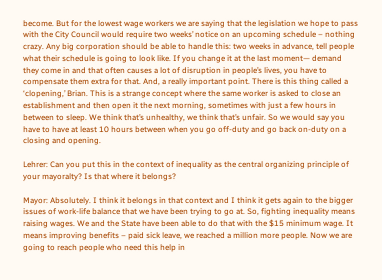become. But for the lowest wage workers we are saying that the legislation we hope to pass with the City Council would require two weeks’ notice on an upcoming schedule – nothing crazy. Any big corporation should be able to handle this: two weeks in advance, tell people what their schedule is going to look like. If you change it at the last moment— demand they come in and that often causes a lot of disruption in people’s lives, you have to compensate them extra for that. And, a really important point. There is this thing called a ‘clopening,’ Brian. This is a strange concept where the same worker is asked to close an establishment and then open it the next morning, sometimes with just a few hours in between to sleep. We think that’s unhealthy, we think that’s unfair. So we would say you have to have at least 10 hours between when you go off-duty and go back on-duty on a closing and opening.

Lehrer: Can you put this in the context of inequality as the central organizing principle of your mayoralty? Is that where it belongs?

Mayor: Absolutely. I think it belongs in that context and I think it gets again to the bigger issues of work-life balance that we have been trying to go at. So, fighting inequality means raising wages. We and the State have been able to do that with the $15 minimum wage. It means improving benefits – paid sick leave, we reached a million more people. Now we are going to reach people who need this help in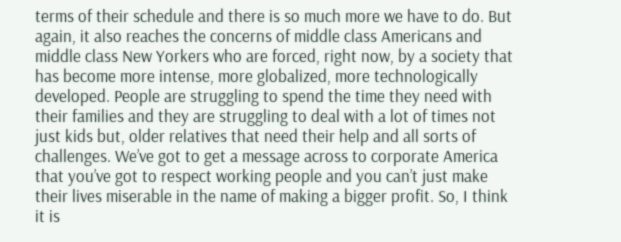terms of their schedule and there is so much more we have to do. But again, it also reaches the concerns of middle class Americans and middle class New Yorkers who are forced, right now, by a society that has become more intense, more globalized, more technologically developed. People are struggling to spend the time they need with their families and they are struggling to deal with a lot of times not just kids but, older relatives that need their help and all sorts of challenges. We’ve got to get a message across to corporate America that you’ve got to respect working people and you can’t just make their lives miserable in the name of making a bigger profit. So, I think it is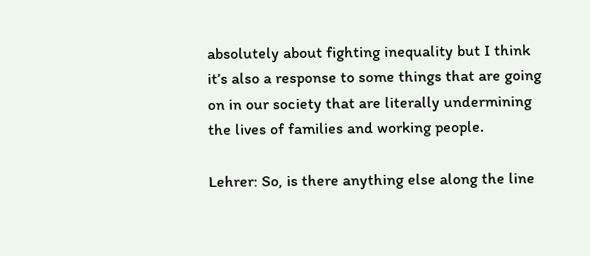absolutely about fighting inequality but I think it’s also a response to some things that are going on in our society that are literally undermining the lives of families and working people.

Lehrer: So, is there anything else along the line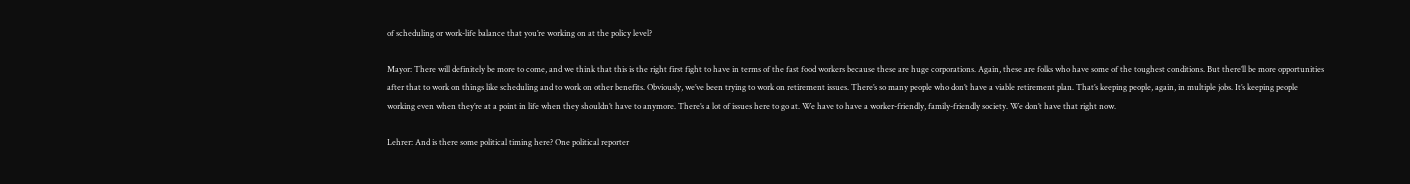of scheduling or work-life balance that you’re working on at the policy level?

Mayor: There will definitely be more to come, and we think that this is the right first fight to have in terms of the fast food workers because these are huge corporations. Again, these are folks who have some of the toughest conditions. But there’ll be more opportunities after that to work on things like scheduling and to work on other benefits. Obviously, we’ve been trying to work on retirement issues. There’s so many people who don’t have a viable retirement plan. That’s keeping people, again, in multiple jobs. It’s keeping people working even when they’re at a point in life when they shouldn’t have to anymore. There’s a lot of issues here to go at. We have to have a worker-friendly, family-friendly society. We don’t have that right now.

Lehrer: And is there some political timing here? One political reporter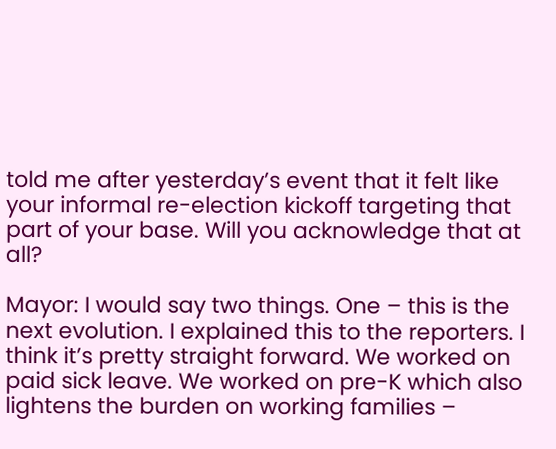told me after yesterday’s event that it felt like your informal re-election kickoff targeting that part of your base. Will you acknowledge that at all?

Mayor: I would say two things. One – this is the next evolution. I explained this to the reporters. I think it’s pretty straight forward. We worked on paid sick leave. We worked on pre-K which also lightens the burden on working families –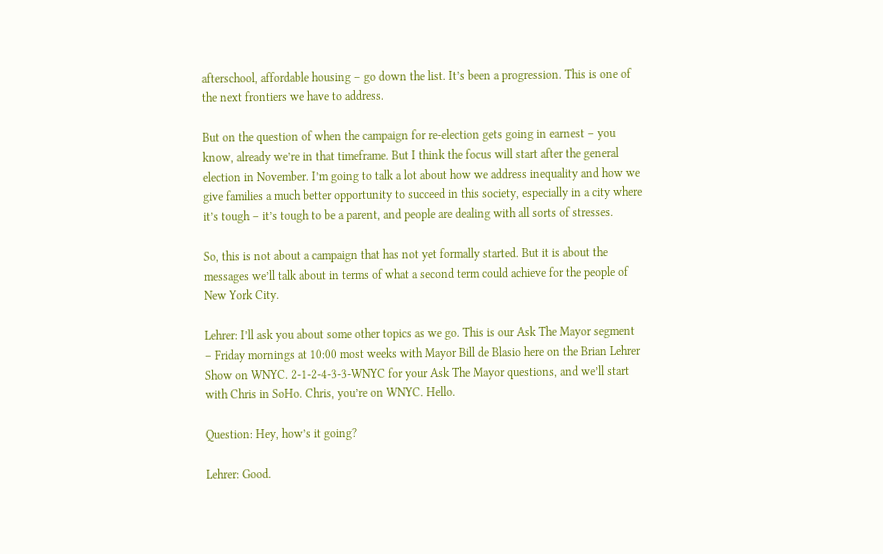afterschool, affordable housing – go down the list. It’s been a progression. This is one of the next frontiers we have to address.

But on the question of when the campaign for re-election gets going in earnest – you know, already we’re in that timeframe. But I think the focus will start after the general election in November. I’m going to talk a lot about how we address inequality and how we give families a much better opportunity to succeed in this society, especially in a city where it’s tough – it’s tough to be a parent, and people are dealing with all sorts of stresses.

So, this is not about a campaign that has not yet formally started. But it is about the messages we’ll talk about in terms of what a second term could achieve for the people of New York City.

Lehrer: I’ll ask you about some other topics as we go. This is our Ask The Mayor segment – Friday mornings at 10:00 most weeks with Mayor Bill de Blasio here on the Brian Lehrer Show on WNYC. 2-1-2-4-3-3-WNYC for your Ask The Mayor questions, and we’ll start with Chris in SoHo. Chris, you’re on WNYC. Hello.

Question: Hey, how’s it going?

Lehrer: Good.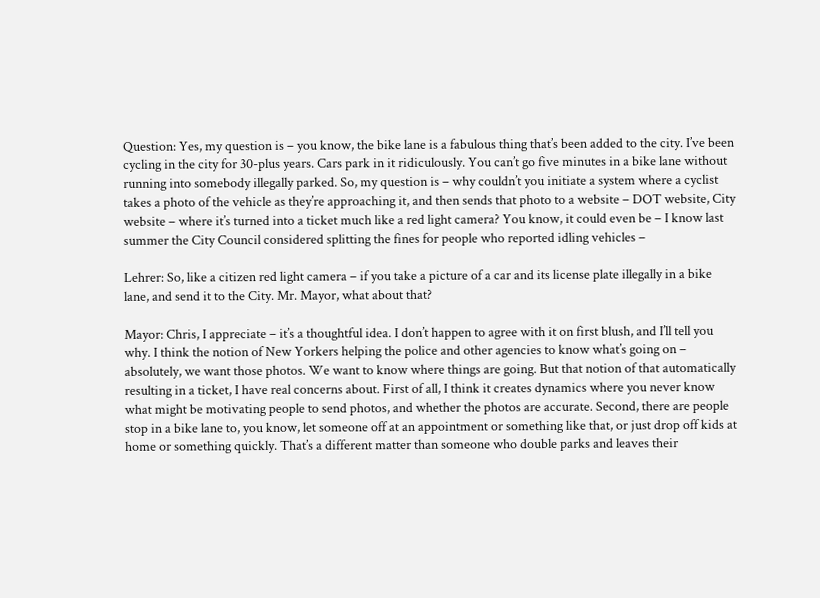Question: Yes, my question is – you know, the bike lane is a fabulous thing that’s been added to the city. I’ve been cycling in the city for 30-plus years. Cars park in it ridiculously. You can’t go five minutes in a bike lane without running into somebody illegally parked. So, my question is – why couldn’t you initiate a system where a cyclist takes a photo of the vehicle as they’re approaching it, and then sends that photo to a website – DOT website, City website – where it’s turned into a ticket much like a red light camera? You know, it could even be – I know last summer the City Council considered splitting the fines for people who reported idling vehicles –

Lehrer: So, like a citizen red light camera – if you take a picture of a car and its license plate illegally in a bike lane, and send it to the City. Mr. Mayor, what about that?

Mayor: Chris, I appreciate – it’s a thoughtful idea. I don’t happen to agree with it on first blush, and I’ll tell you why. I think the notion of New Yorkers helping the police and other agencies to know what’s going on – absolutely, we want those photos. We want to know where things are going. But that notion of that automatically resulting in a ticket, I have real concerns about. First of all, I think it creates dynamics where you never know what might be motivating people to send photos, and whether the photos are accurate. Second, there are people stop in a bike lane to, you know, let someone off at an appointment or something like that, or just drop off kids at home or something quickly. That’s a different matter than someone who double parks and leaves their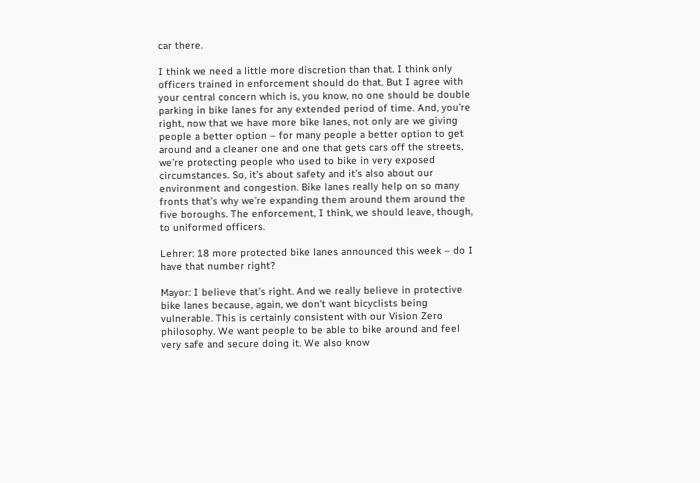car there.

I think we need a little more discretion than that. I think only officers trained in enforcement should do that. But I agree with your central concern which is, you know, no one should be double parking in bike lanes for any extended period of time. And, you’re right, now that we have more bike lanes, not only are we giving people a better option – for many people a better option to get around and a cleaner one and one that gets cars off the streets, we’re protecting people who used to bike in very exposed circumstances. So, it’s about safety and it’s also about our environment and congestion. Bike lanes really help on so many fronts that’s why we’re expanding them around them around the five boroughs. The enforcement, I think, we should leave, though, to uniformed officers.

Lehrer: 18 more protected bike lanes announced this week – do I have that number right?

Mayor: I believe that’s right. And we really believe in protective bike lanes because, again, we don’t want bicyclists being vulnerable. This is certainly consistent with our Vision Zero philosophy. We want people to be able to bike around and feel very safe and secure doing it. We also know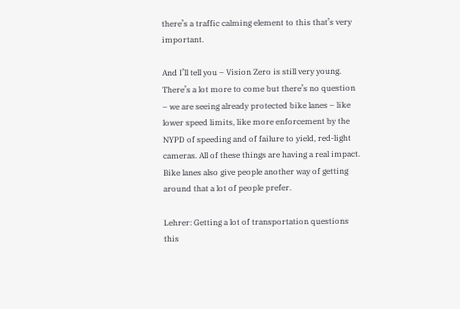there’s a traffic calming element to this that’s very important.

And I’ll tell you – Vision Zero is still very young. There’s a lot more to come but there’s no question – we are seeing already protected bike lanes – like lower speed limits, like more enforcement by the NYPD of speeding and of failure to yield, red-light cameras. All of these things are having a real impact. Bike lanes also give people another way of getting around that a lot of people prefer.

Lehrer: Getting a lot of transportation questions this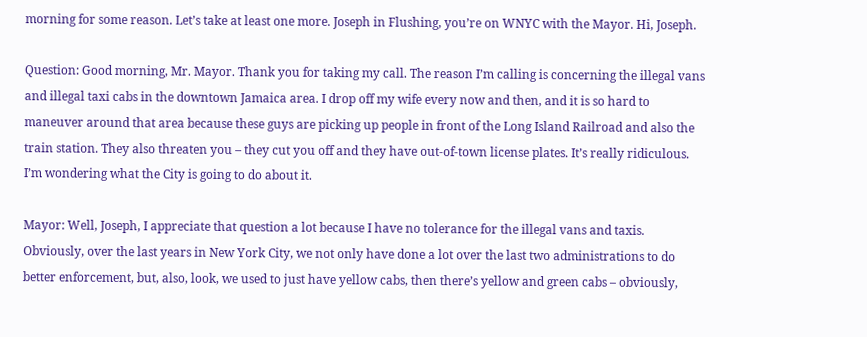morning for some reason. Let’s take at least one more. Joseph in Flushing, you’re on WNYC with the Mayor. Hi, Joseph.

Question: Good morning, Mr. Mayor. Thank you for taking my call. The reason I’m calling is concerning the illegal vans and illegal taxi cabs in the downtown Jamaica area. I drop off my wife every now and then, and it is so hard to maneuver around that area because these guys are picking up people in front of the Long Island Railroad and also the train station. They also threaten you – they cut you off and they have out-of-town license plates. It’s really ridiculous. I’m wondering what the City is going to do about it.

Mayor: Well, Joseph, I appreciate that question a lot because I have no tolerance for the illegal vans and taxis. Obviously, over the last years in New York City, we not only have done a lot over the last two administrations to do better enforcement, but, also, look, we used to just have yellow cabs, then there’s yellow and green cabs – obviously,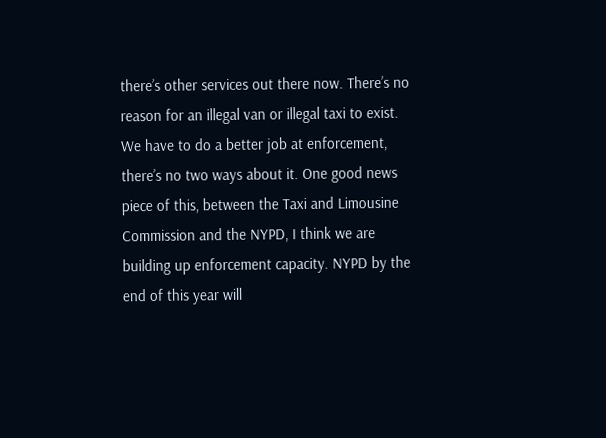there’s other services out there now. There’s no reason for an illegal van or illegal taxi to exist. We have to do a better job at enforcement, there’s no two ways about it. One good news piece of this, between the Taxi and Limousine Commission and the NYPD, I think we are building up enforcement capacity. NYPD by the end of this year will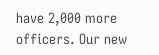have 2,000 more officers. Our new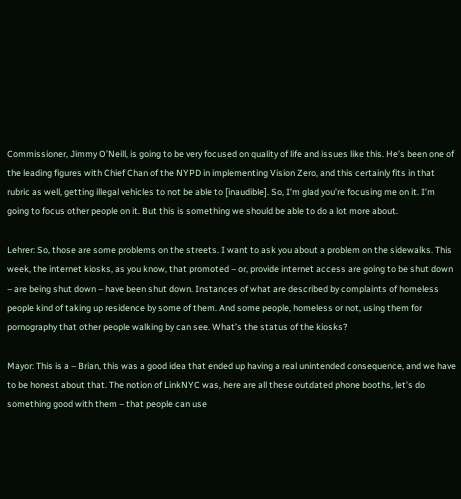Commissioner, Jimmy O’Neill, is going to be very focused on quality of life and issues like this. He’s been one of the leading figures with Chief Chan of the NYPD in implementing Vision Zero, and this certainly fits in that rubric as well, getting illegal vehicles to not be able to [inaudible]. So, I’m glad you’re focusing me on it. I’m going to focus other people on it. But this is something we should be able to do a lot more about.

Lehrer: So, those are some problems on the streets. I want to ask you about a problem on the sidewalks. This week, the internet kiosks, as you know, that promoted – or, provide internet access are going to be shut down – are being shut down – have been shut down. Instances of what are described by complaints of homeless people kind of taking up residence by some of them. And some people, homeless or not, using them for pornography that other people walking by can see. What’s the status of the kiosks?

Mayor: This is a – Brian, this was a good idea that ended up having a real unintended consequence, and we have to be honest about that. The notion of LinkNYC was, here are all these outdated phone booths, let’s do something good with them – that people can use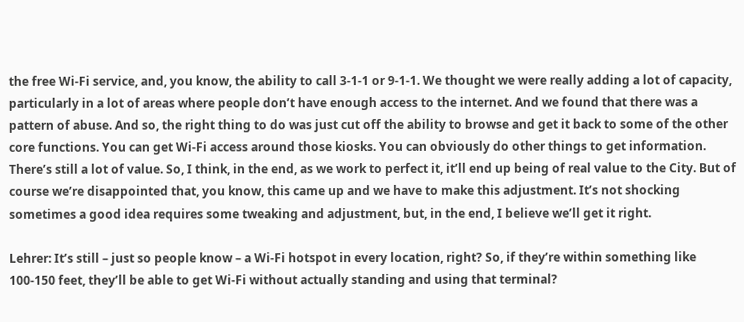the free Wi-Fi service, and, you know, the ability to call 3-1-1 or 9-1-1. We thought we were really adding a lot of capacity, particularly in a lot of areas where people don’t have enough access to the internet. And we found that there was a pattern of abuse. And so, the right thing to do was just cut off the ability to browse and get it back to some of the other core functions. You can get Wi-Fi access around those kiosks. You can obviously do other things to get information. There’s still a lot of value. So, I think, in the end, as we work to perfect it, it’ll end up being of real value to the City. But of course we’re disappointed that, you know, this came up and we have to make this adjustment. It’s not shocking sometimes a good idea requires some tweaking and adjustment, but, in the end, I believe we’ll get it right.

Lehrer: It’s still – just so people know – a Wi-Fi hotspot in every location, right? So, if they’re within something like 100-150 feet, they’ll be able to get Wi-Fi without actually standing and using that terminal?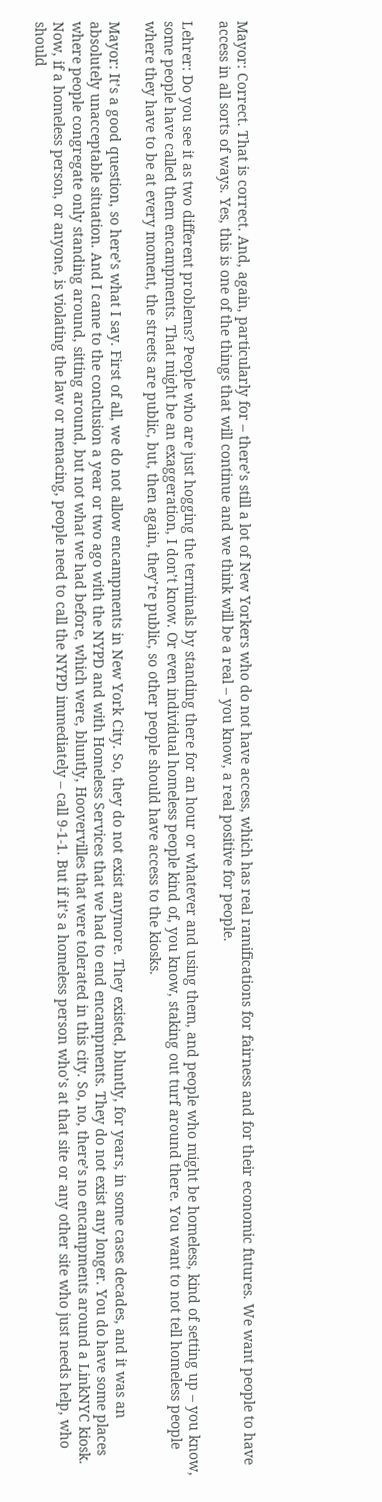Mayor: Correct. That is correct. And, again, particularly for – there’s still a lot of New Yorkers who do not have access, which has real ramifications for fairness and for their economic futures. We want people to have access in all sorts of ways. Yes, this is one of the things that will continue and we think will be a real – you know, a real positive for people.

Lehrer: Do you see it as two different problems? People who are just hogging the terminals by standing there for an hour or whatever and using them, and people who might be homeless, kind of setting up – you know, some people have called them encampments. That might be an exaggeration, I don’t know. Or even individual homeless people kind of, you know, staking out turf around there. You want to not tell homeless people where they have to be at every moment, the streets are public, but, then again, they’re public, so other people should have access to the kiosks.

Mayor: It’s a good question, so here’s what I say. First of all, we do not allow encampments in New York City. So, they do not exist anymore. They existed, bluntly, for years, in some cases decades, and it was an absolutely unacceptable situation. And I came to the conclusion a year or two ago with the NYPD and with Homeless Services that we had to end encampments. They do not exist any longer. You do have some places where people congregate only standing around, sitting around, but not what we had before, which were, bluntly, Hoovervilles that were tolerated in this city. So, no, there’s no encampments around a LinkNYC kiosk. Now, if a homeless person, or anyone, is violating the law or menacing, people need to call the NYPD immediately – call 9-1-1. But if it’s a homeless person who’s at that site or any other site who just needs help, who should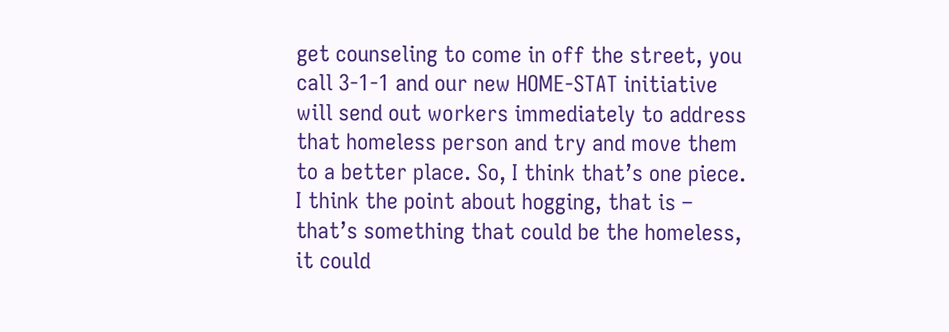get counseling to come in off the street, you call 3-1-1 and our new HOME-STAT initiative will send out workers immediately to address that homeless person and try and move them to a better place. So, I think that’s one piece. I think the point about hogging, that is – that’s something that could be the homeless, it could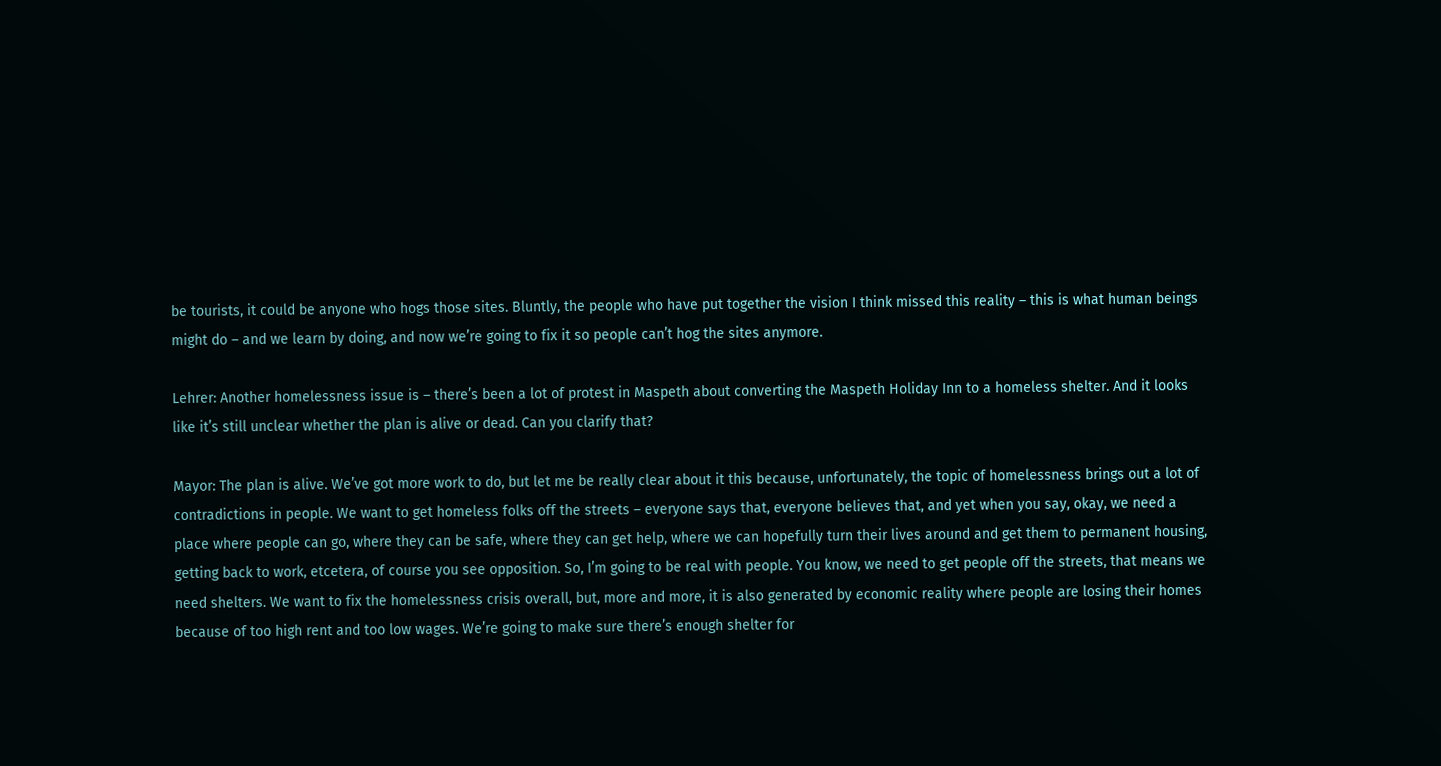be tourists, it could be anyone who hogs those sites. Bluntly, the people who have put together the vision I think missed this reality – this is what human beings might do – and we learn by doing, and now we’re going to fix it so people can’t hog the sites anymore.

Lehrer: Another homelessness issue is – there’s been a lot of protest in Maspeth about converting the Maspeth Holiday Inn to a homeless shelter. And it looks like it’s still unclear whether the plan is alive or dead. Can you clarify that?

Mayor: The plan is alive. We’ve got more work to do, but let me be really clear about it this because, unfortunately, the topic of homelessness brings out a lot of contradictions in people. We want to get homeless folks off the streets – everyone says that, everyone believes that, and yet when you say, okay, we need a place where people can go, where they can be safe, where they can get help, where we can hopefully turn their lives around and get them to permanent housing, getting back to work, etcetera, of course you see opposition. So, I’m going to be real with people. You know, we need to get people off the streets, that means we need shelters. We want to fix the homelessness crisis overall, but, more and more, it is also generated by economic reality where people are losing their homes because of too high rent and too low wages. We’re going to make sure there’s enough shelter for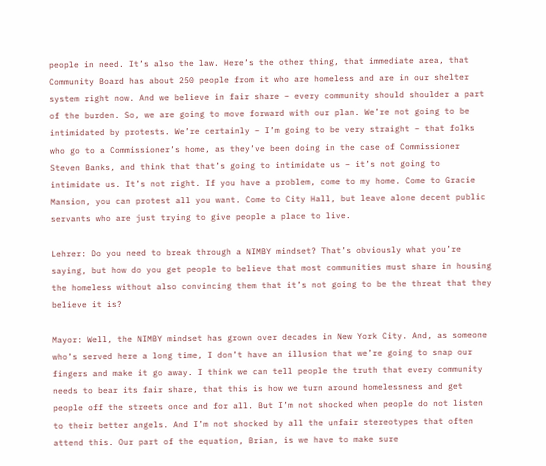people in need. It’s also the law. Here’s the other thing, that immediate area, that Community Board has about 250 people from it who are homeless and are in our shelter system right now. And we believe in fair share – every community should shoulder a part of the burden. So, we are going to move forward with our plan. We’re not going to be intimidated by protests. We’re certainly – I’m going to be very straight – that folks who go to a Commissioner’s home, as they’ve been doing in the case of Commissioner Steven Banks, and think that that’s going to intimidate us – it’s not going to intimidate us. It’s not right. If you have a problem, come to my home. Come to Gracie Mansion, you can protest all you want. Come to City Hall, but leave alone decent public servants who are just trying to give people a place to live.

Lehrer: Do you need to break through a NIMBY mindset? That’s obviously what you’re saying, but how do you get people to believe that most communities must share in housing the homeless without also convincing them that it’s not going to be the threat that they believe it is?

Mayor: Well, the NIMBY mindset has grown over decades in New York City. And, as someone who’s served here a long time, I don’t have an illusion that we’re going to snap our fingers and make it go away. I think we can tell people the truth that every community needs to bear its fair share, that this is how we turn around homelessness and get people off the streets once and for all. But I’m not shocked when people do not listen to their better angels. And I’m not shocked by all the unfair stereotypes that often attend this. Our part of the equation, Brian, is we have to make sure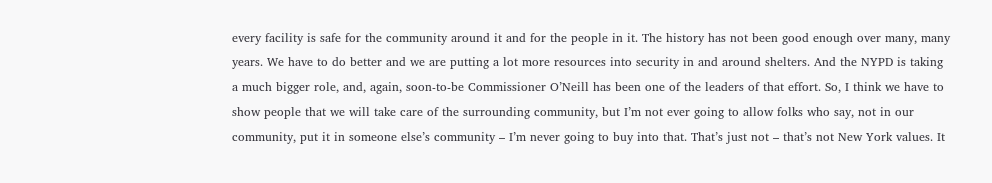every facility is safe for the community around it and for the people in it. The history has not been good enough over many, many years. We have to do better and we are putting a lot more resources into security in and around shelters. And the NYPD is taking a much bigger role, and, again, soon-to-be Commissioner O’Neill has been one of the leaders of that effort. So, I think we have to show people that we will take care of the surrounding community, but I’m not ever going to allow folks who say, not in our community, put it in someone else’s community – I’m never going to buy into that. That’s just not – that’s not New York values. It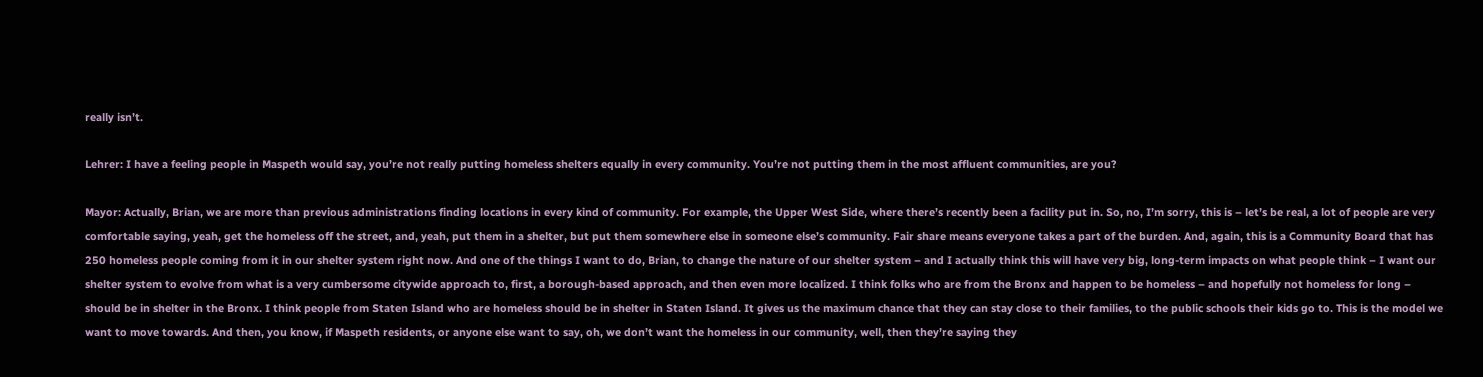really isn’t.

Lehrer: I have a feeling people in Maspeth would say, you’re not really putting homeless shelters equally in every community. You’re not putting them in the most affluent communities, are you?

Mayor: Actually, Brian, we are more than previous administrations finding locations in every kind of community. For example, the Upper West Side, where there’s recently been a facility put in. So, no, I’m sorry, this is – let’s be real, a lot of people are very comfortable saying, yeah, get the homeless off the street, and, yeah, put them in a shelter, but put them somewhere else in someone else’s community. Fair share means everyone takes a part of the burden. And, again, this is a Community Board that has 250 homeless people coming from it in our shelter system right now. And one of the things I want to do, Brian, to change the nature of our shelter system – and I actually think this will have very big, long-term impacts on what people think – I want our shelter system to evolve from what is a very cumbersome citywide approach to, first, a borough-based approach, and then even more localized. I think folks who are from the Bronx and happen to be homeless – and hopefully not homeless for long – should be in shelter in the Bronx. I think people from Staten Island who are homeless should be in shelter in Staten Island. It gives us the maximum chance that they can stay close to their families, to the public schools their kids go to. This is the model we want to move towards. And then, you know, if Maspeth residents, or anyone else want to say, oh, we don’t want the homeless in our community, well, then they’re saying they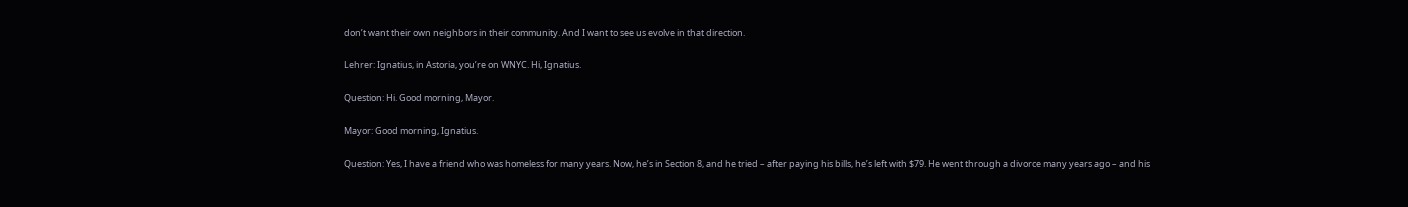don’t want their own neighbors in their community. And I want to see us evolve in that direction.

Lehrer: Ignatius, in Astoria, you’re on WNYC. Hi, Ignatius.

Question: Hi. Good morning, Mayor.

Mayor: Good morning, Ignatius.

Question: Yes, I have a friend who was homeless for many years. Now, he’s in Section 8, and he tried – after paying his bills, he’s left with $79. He went through a divorce many years ago – and his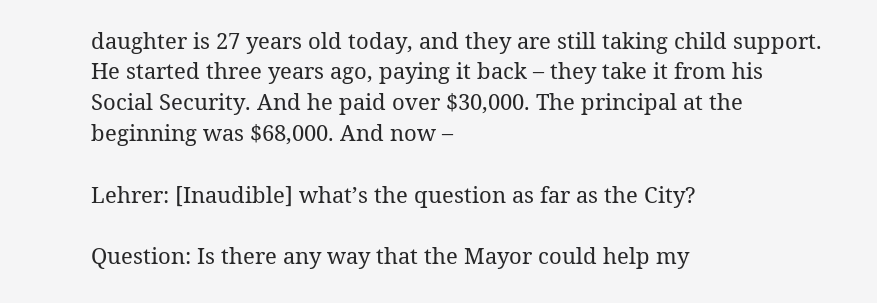daughter is 27 years old today, and they are still taking child support. He started three years ago, paying it back – they take it from his Social Security. And he paid over $30,000. The principal at the beginning was $68,000. And now –

Lehrer: [Inaudible] what’s the question as far as the City?

Question: Is there any way that the Mayor could help my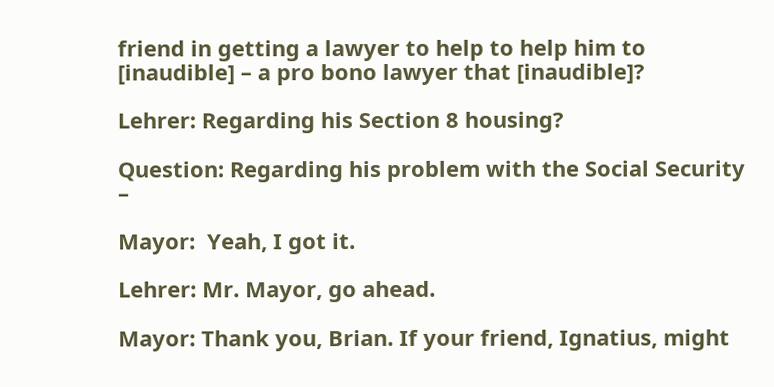friend in getting a lawyer to help to help him to [inaudible] – a pro bono lawyer that [inaudible]?

Lehrer: Regarding his Section 8 housing?

Question: Regarding his problem with the Social Security –

Mayor:  Yeah, I got it.

Lehrer: Mr. Mayor, go ahead.

Mayor: Thank you, Brian. If your friend, Ignatius, might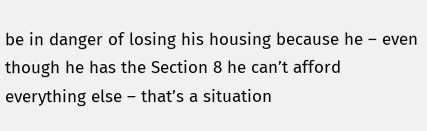be in danger of losing his housing because he – even though he has the Section 8 he can’t afford everything else – that’s a situation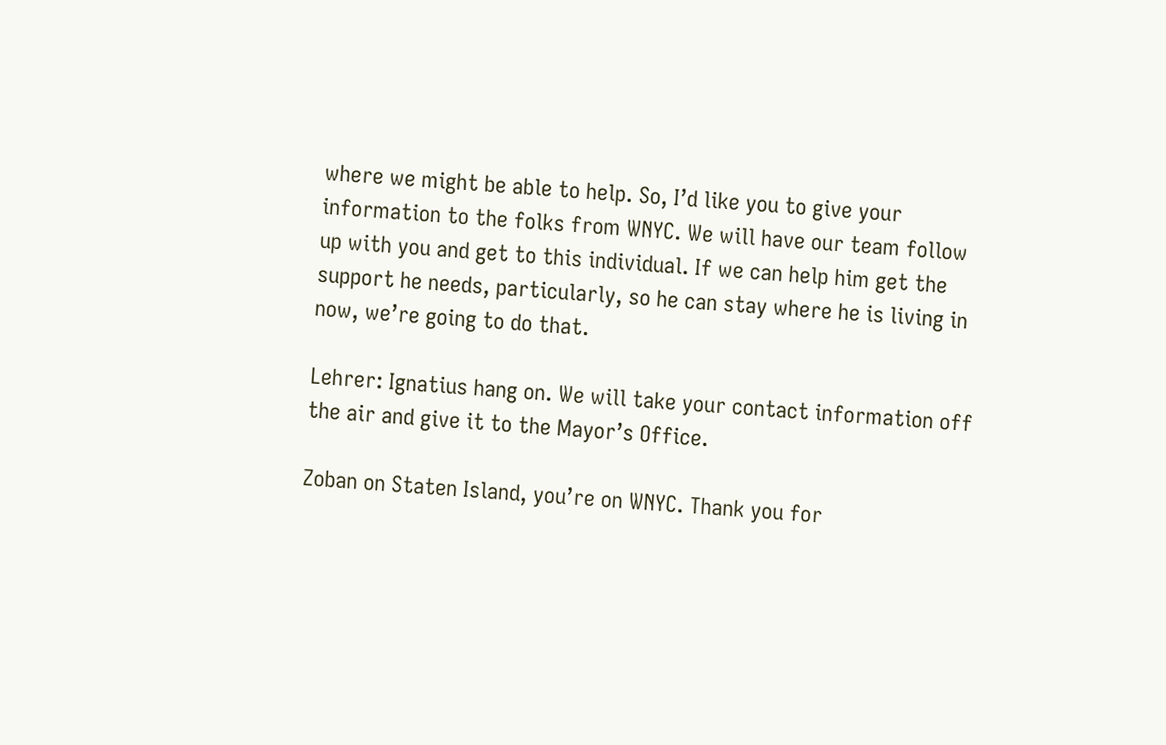where we might be able to help. So, I’d like you to give your information to the folks from WNYC. We will have our team follow up with you and get to this individual. If we can help him get the support he needs, particularly, so he can stay where he is living in now, we’re going to do that.

Lehrer: Ignatius hang on. We will take your contact information off the air and give it to the Mayor’s Office.

Zoban on Staten Island, you’re on WNYC. Thank you for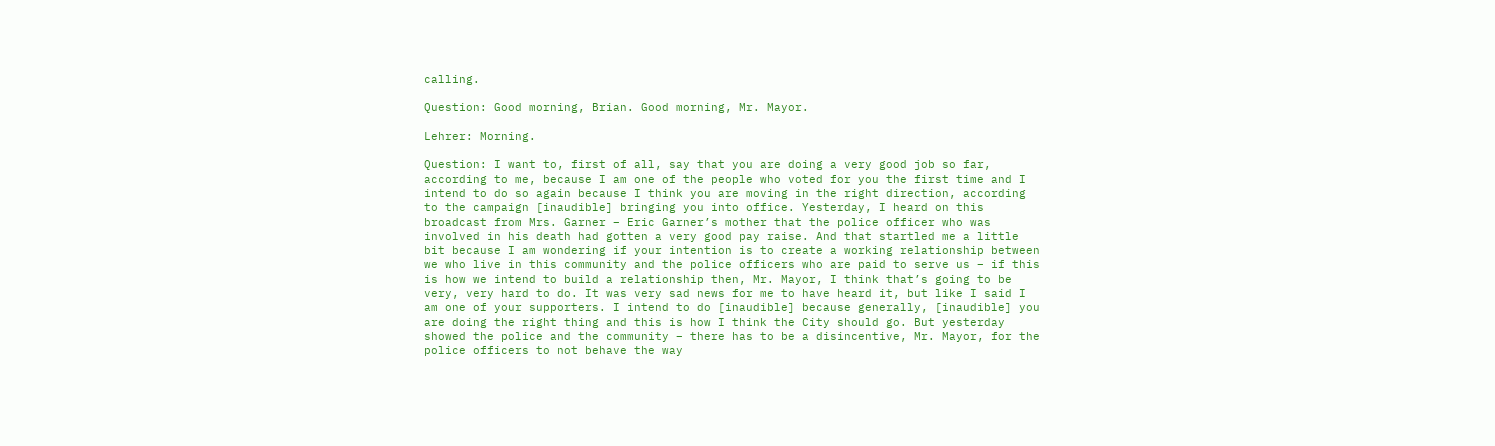calling.

Question: Good morning, Brian. Good morning, Mr. Mayor.

Lehrer: Morning.

Question: I want to, first of all, say that you are doing a very good job so far, according to me, because I am one of the people who voted for you the first time and I intend to do so again because I think you are moving in the right direction, according to the campaign [inaudible] bringing you into office. Yesterday, I heard on this broadcast from Mrs. Garner – Eric Garner’s mother that the police officer who was involved in his death had gotten a very good pay raise. And that startled me a little bit because I am wondering if your intention is to create a working relationship between we who live in this community and the police officers who are paid to serve us – if this is how we intend to build a relationship then, Mr. Mayor, I think that’s going to be very, very hard to do. It was very sad news for me to have heard it, but like I said I am one of your supporters. I intend to do [inaudible] because generally, [inaudible] you are doing the right thing and this is how I think the City should go. But yesterday showed the police and the community – there has to be a disincentive, Mr. Mayor, for the police officers to not behave the way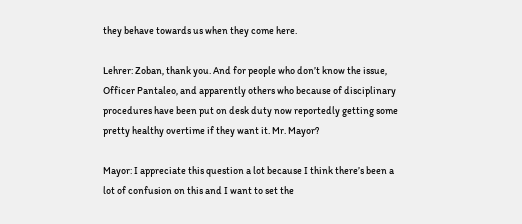they behave towards us when they come here.

Lehrer: Zoban, thank you. And for people who don’t know the issue, Officer Pantaleo, and apparently others who because of disciplinary procedures have been put on desk duty now reportedly getting some pretty healthy overtime if they want it. Mr. Mayor?

Mayor: I appreciate this question a lot because I think there’s been a lot of confusion on this and I want to set the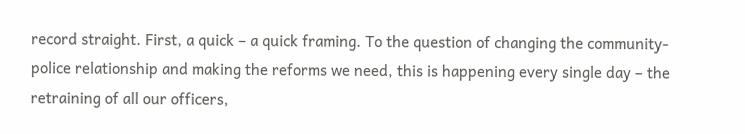record straight. First, a quick – a quick framing. To the question of changing the community-police relationship and making the reforms we need, this is happening every single day – the retraining of all our officers,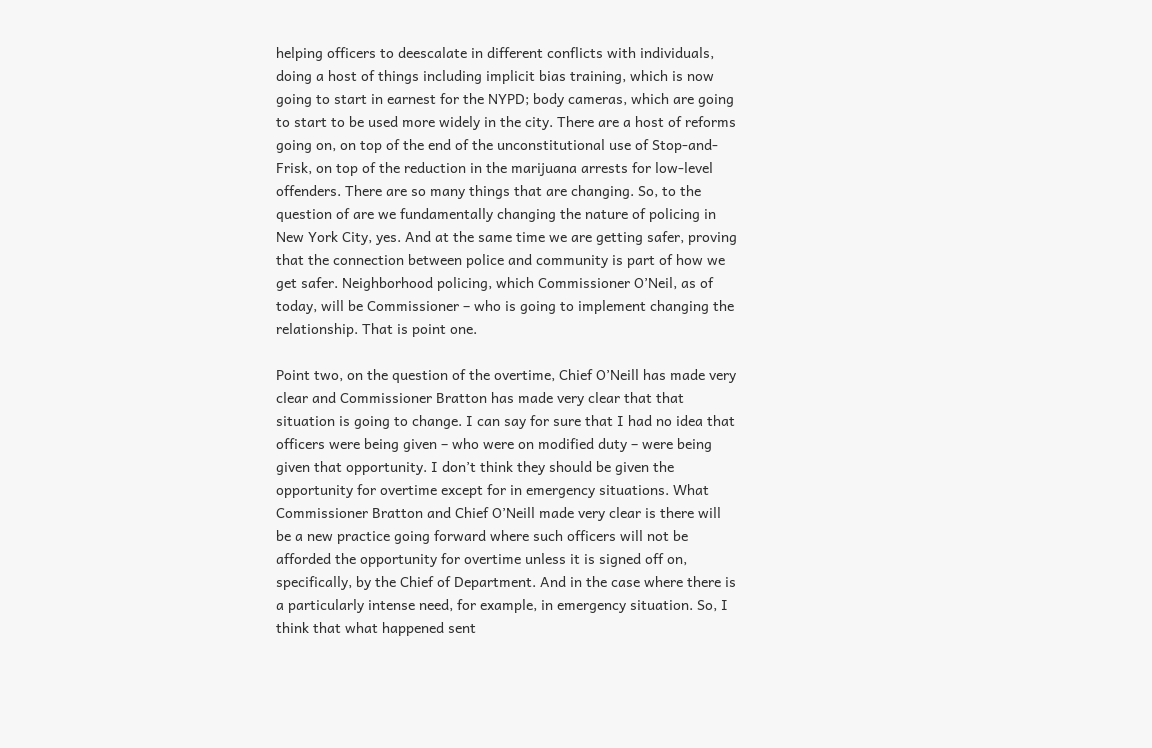helping officers to deescalate in different conflicts with individuals, doing a host of things including implicit bias training, which is now going to start in earnest for the NYPD; body cameras, which are going to start to be used more widely in the city. There are a host of reforms going on, on top of the end of the unconstitutional use of Stop-and-Frisk, on top of the reduction in the marijuana arrests for low-level offenders. There are so many things that are changing. So, to the question of are we fundamentally changing the nature of policing in New York City, yes. And at the same time we are getting safer, proving that the connection between police and community is part of how we get safer. Neighborhood policing, which Commissioner O’Neil, as of today, will be Commissioner – who is going to implement changing the relationship. That is point one.

Point two, on the question of the overtime, Chief O’Neill has made very clear and Commissioner Bratton has made very clear that that situation is going to change. I can say for sure that I had no idea that officers were being given – who were on modified duty – were being given that opportunity. I don’t think they should be given the opportunity for overtime except for in emergency situations. What Commissioner Bratton and Chief O’Neill made very clear is there will be a new practice going forward where such officers will not be afforded the opportunity for overtime unless it is signed off on, specifically, by the Chief of Department. And in the case where there is a particularly intense need, for example, in emergency situation. So, I think that what happened sent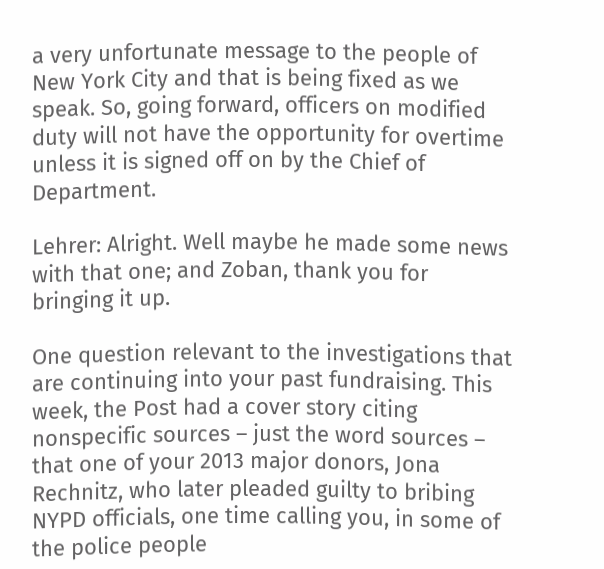a very unfortunate message to the people of New York City and that is being fixed as we speak. So, going forward, officers on modified duty will not have the opportunity for overtime unless it is signed off on by the Chief of Department.

Lehrer: Alright. Well maybe he made some news with that one; and Zoban, thank you for bringing it up.

One question relevant to the investigations that are continuing into your past fundraising. This week, the Post had a cover story citing nonspecific sources – just the word sources – that one of your 2013 major donors, Jona Rechnitz, who later pleaded guilty to bribing NYPD officials, one time calling you, in some of the police people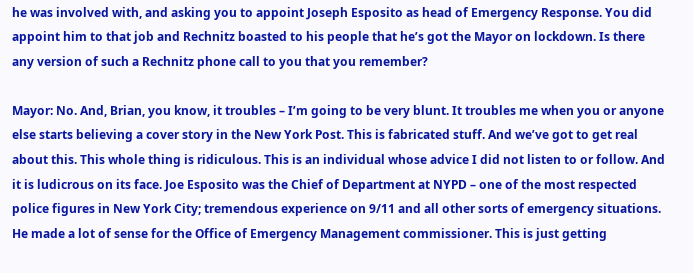he was involved with, and asking you to appoint Joseph Esposito as head of Emergency Response. You did appoint him to that job and Rechnitz boasted to his people that he’s got the Mayor on lockdown. Is there any version of such a Rechnitz phone call to you that you remember?

Mayor: No. And, Brian, you know, it troubles – I’m going to be very blunt. It troubles me when you or anyone else starts believing a cover story in the New York Post. This is fabricated stuff. And we’ve got to get real about this. This whole thing is ridiculous. This is an individual whose advice I did not listen to or follow. And it is ludicrous on its face. Joe Esposito was the Chief of Department at NYPD – one of the most respected police figures in New York City; tremendous experience on 9/11 and all other sorts of emergency situations. He made a lot of sense for the Office of Emergency Management commissioner. This is just getting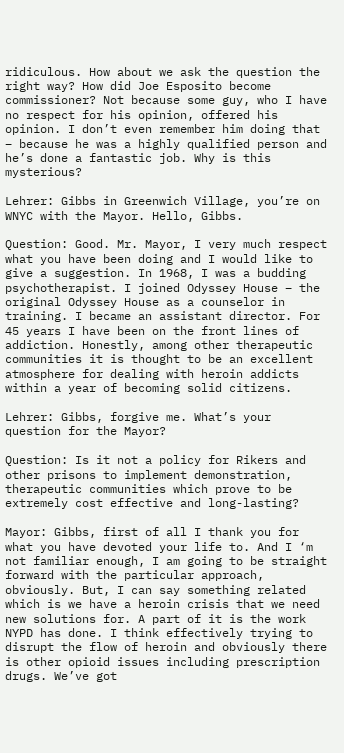ridiculous. How about we ask the question the right way? How did Joe Esposito become commissioner? Not because some guy, who I have no respect for his opinion, offered his opinion. I don’t even remember him doing that – because he was a highly qualified person and he’s done a fantastic job. Why is this mysterious?

Lehrer: Gibbs in Greenwich Village, you’re on WNYC with the Mayor. Hello, Gibbs.

Question: Good. Mr. Mayor, I very much respect what you have been doing and I would like to give a suggestion. In 1968, I was a budding psychotherapist. I joined Odyssey House – the original Odyssey House as a counselor in training. I became an assistant director. For 45 years I have been on the front lines of addiction. Honestly, among other therapeutic communities it is thought to be an excellent atmosphere for dealing with heroin addicts within a year of becoming solid citizens.

Lehrer: Gibbs, forgive me. What’s your question for the Mayor?

Question: Is it not a policy for Rikers and other prisons to implement demonstration, therapeutic communities which prove to be extremely cost effective and long-lasting?

Mayor: Gibbs, first of all I thank you for what you have devoted your life to. And I ‘m not familiar enough, I am going to be straight forward with the particular approach, obviously. But, I can say something related which is we have a heroin crisis that we need new solutions for. A part of it is the work NYPD has done. I think effectively trying to disrupt the flow of heroin and obviously there is other opioid issues including prescription drugs. We’ve got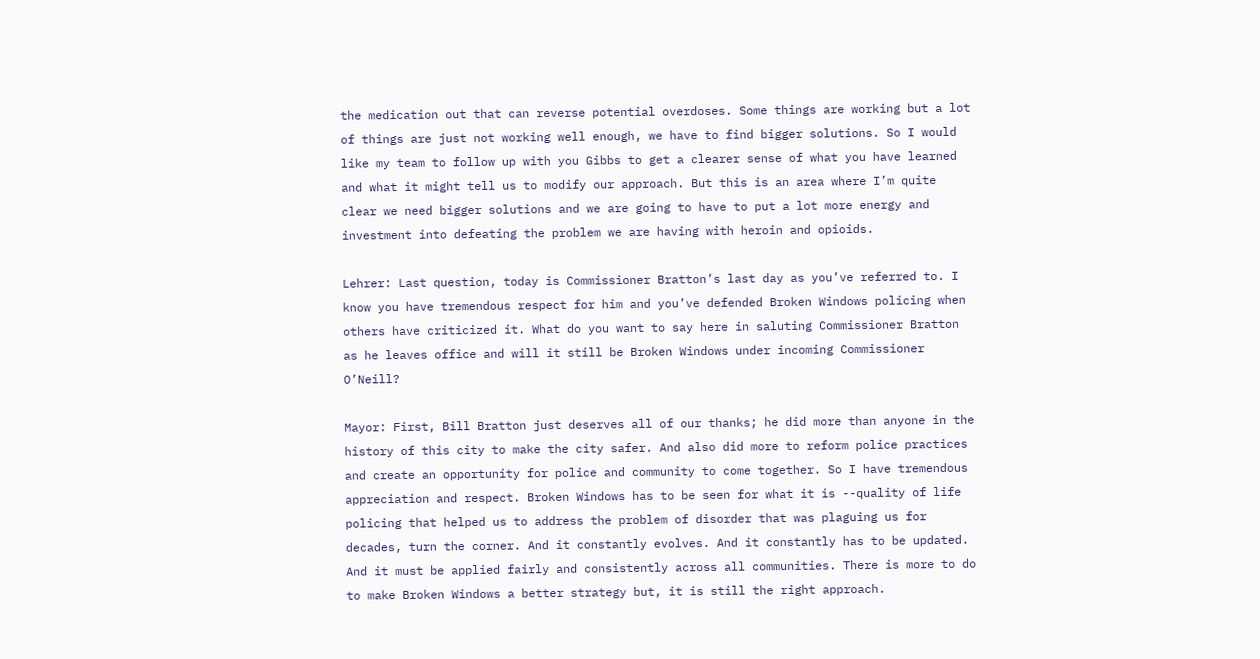the medication out that can reverse potential overdoses. Some things are working but a lot of things are just not working well enough, we have to find bigger solutions. So I would like my team to follow up with you Gibbs to get a clearer sense of what you have learned and what it might tell us to modify our approach. But this is an area where I’m quite clear we need bigger solutions and we are going to have to put a lot more energy and investment into defeating the problem we are having with heroin and opioids.

Lehrer: Last question, today is Commissioner Bratton’s last day as you’ve referred to. I know you have tremendous respect for him and you’ve defended Broken Windows policing when others have criticized it. What do you want to say here in saluting Commissioner Bratton as he leaves office and will it still be Broken Windows under incoming Commissioner O’Neill?

Mayor: First, Bill Bratton just deserves all of our thanks; he did more than anyone in the history of this city to make the city safer. And also did more to reform police practices and create an opportunity for police and community to come together. So I have tremendous appreciation and respect. Broken Windows has to be seen for what it is --quality of life policing that helped us to address the problem of disorder that was plaguing us for decades, turn the corner. And it constantly evolves. And it constantly has to be updated. And it must be applied fairly and consistently across all communities. There is more to do to make Broken Windows a better strategy but, it is still the right approach.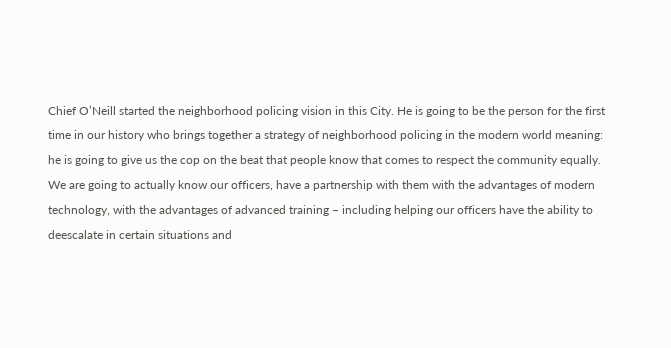Chief O’Neill started the neighborhood policing vision in this City. He is going to be the person for the first time in our history who brings together a strategy of neighborhood policing in the modern world meaning: he is going to give us the cop on the beat that people know that comes to respect the community equally. We are going to actually know our officers, have a partnership with them with the advantages of modern technology, with the advantages of advanced training – including helping our officers have the ability to deescalate in certain situations and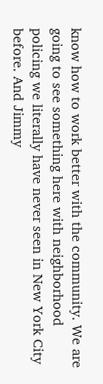know how to work better with the community. We are going to see something here with neighborhood policing we literally have never seen in New York City before. And Jimmy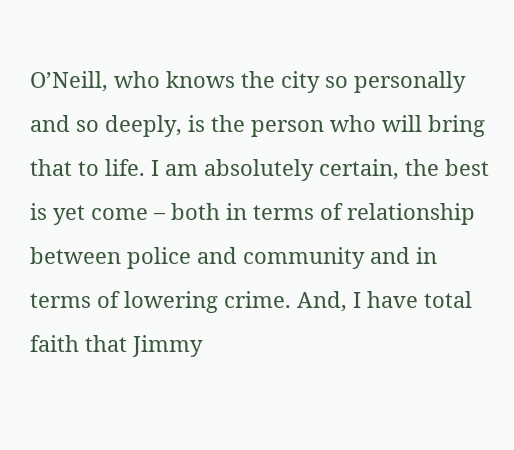O’Neill, who knows the city so personally and so deeply, is the person who will bring that to life. I am absolutely certain, the best is yet come – both in terms of relationship between police and community and in terms of lowering crime. And, I have total faith that Jimmy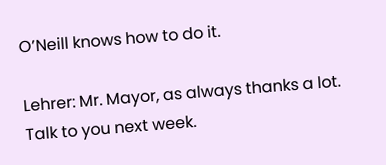O’Neill knows how to do it.

Lehrer: Mr. Mayor, as always thanks a lot. Talk to you next week.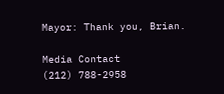Mayor: Thank you, Brian.

Media Contact
(212) 788-2958